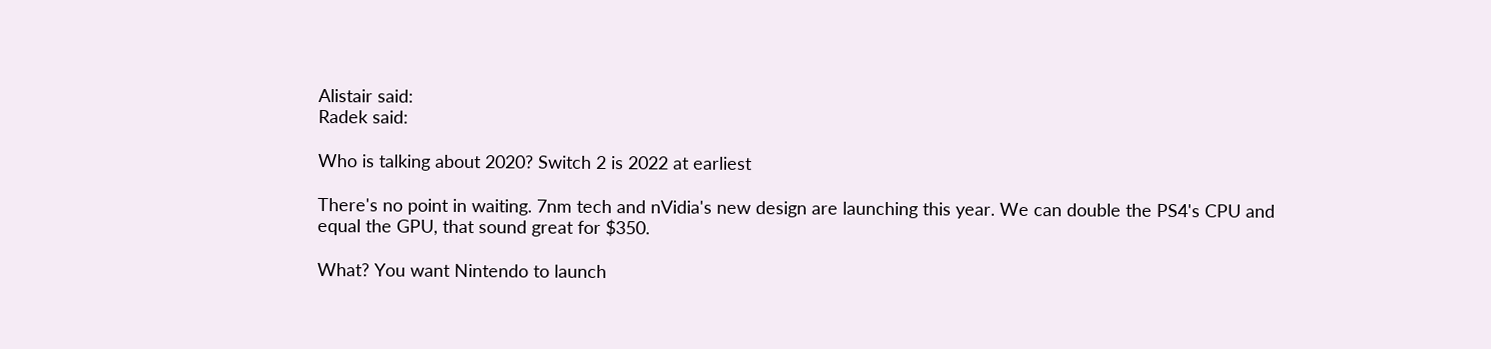Alistair said:
Radek said:

Who is talking about 2020? Switch 2 is 2022 at earliest

There's no point in waiting. 7nm tech and nVidia's new design are launching this year. We can double the PS4's CPU and equal the GPU, that sound great for $350.

What? You want Nintendo to launch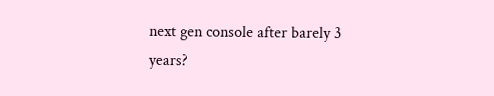next gen console after barely 3 years?